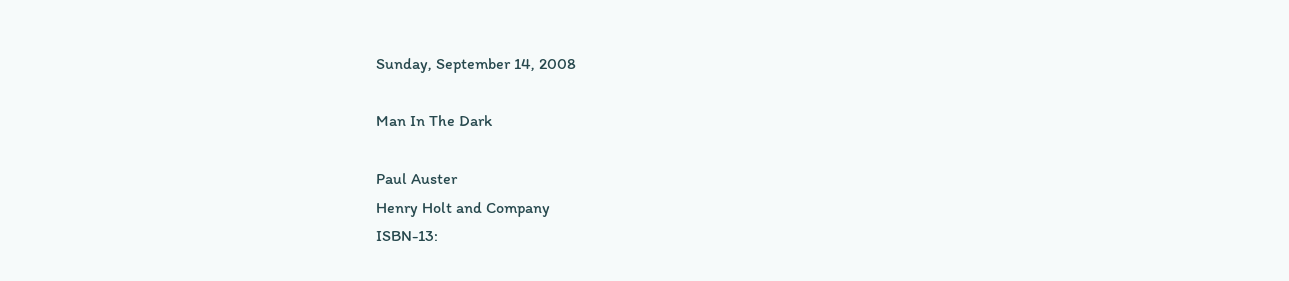Sunday, September 14, 2008

Man In The Dark

Paul Auster
Henry Holt and Company
ISBN-13: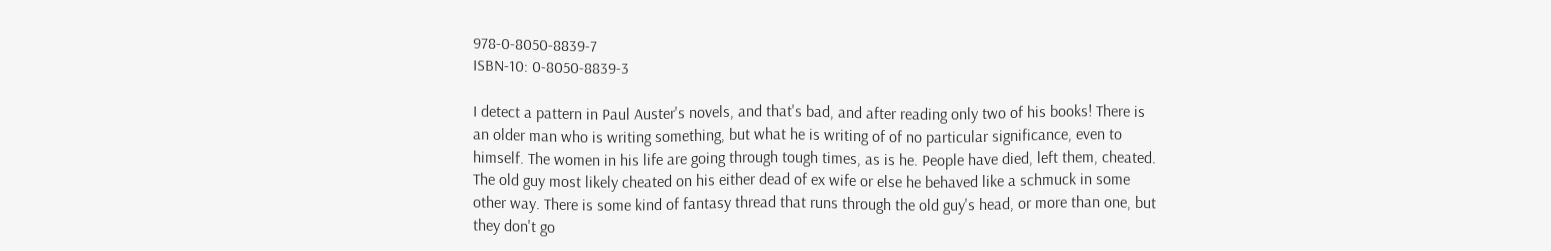978-0-8050-8839-7
ISBN-10: 0-8050-8839-3

I detect a pattern in Paul Auster's novels, and that's bad, and after reading only two of his books! There is an older man who is writing something, but what he is writing of of no particular significance, even to himself. The women in his life are going through tough times, as is he. People have died, left them, cheated. The old guy most likely cheated on his either dead of ex wife or else he behaved like a schmuck in some other way. There is some kind of fantasy thread that runs through the old guy's head, or more than one, but they don't go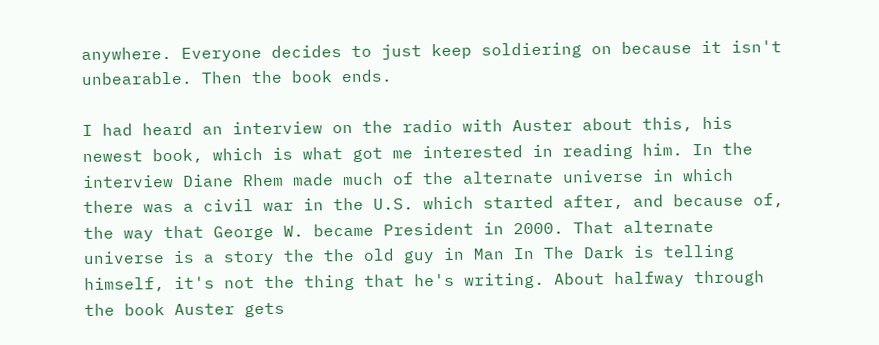anywhere. Everyone decides to just keep soldiering on because it isn't unbearable. Then the book ends.

I had heard an interview on the radio with Auster about this, his newest book, which is what got me interested in reading him. In the interview Diane Rhem made much of the alternate universe in which there was a civil war in the U.S. which started after, and because of, the way that George W. became President in 2000. That alternate universe is a story the the old guy in Man In The Dark is telling himself, it's not the thing that he's writing. About halfway through the book Auster gets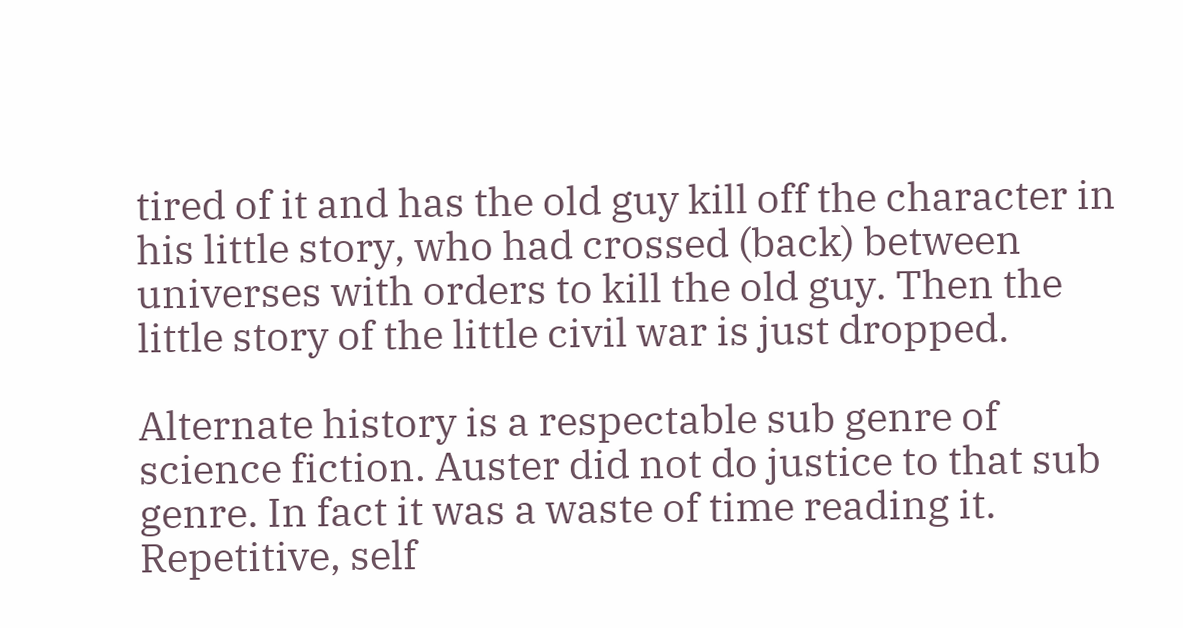tired of it and has the old guy kill off the character in his little story, who had crossed (back) between universes with orders to kill the old guy. Then the little story of the little civil war is just dropped.

Alternate history is a respectable sub genre of science fiction. Auster did not do justice to that sub genre. In fact it was a waste of time reading it. Repetitive, self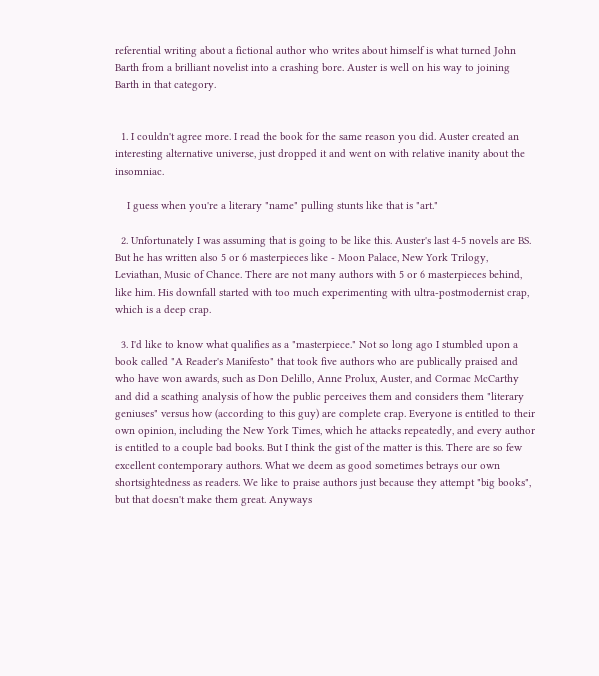referential writing about a fictional author who writes about himself is what turned John Barth from a brilliant novelist into a crashing bore. Auster is well on his way to joining Barth in that category.


  1. I couldn't agree more. I read the book for the same reason you did. Auster created an interesting alternative universe, just dropped it and went on with relative inanity about the insomniac.

    I guess when you're a literary "name" pulling stunts like that is "art."

  2. Unfortunately I was assuming that is going to be like this. Auster's last 4-5 novels are BS. But he has written also 5 or 6 masterpieces like - Moon Palace, New York Trilogy, Leviathan, Music of Chance. There are not many authors with 5 or 6 masterpieces behind, like him. His downfall started with too much experimenting with ultra-postmodernist crap, which is a deep crap.

  3. I'd like to know what qualifies as a "masterpiece." Not so long ago I stumbled upon a book called "A Reader's Manifesto" that took five authors who are publically praised and who have won awards, such as Don Delillo, Anne Prolux, Auster, and Cormac McCarthy and did a scathing analysis of how the public perceives them and considers them "literary geniuses" versus how (according to this guy) are complete crap. Everyone is entitled to their own opinion, including the New York Times, which he attacks repeatedly, and every author is entitled to a couple bad books. But I think the gist of the matter is this. There are so few excellent contemporary authors. What we deem as good sometimes betrays our own shortsightedness as readers. We like to praise authors just because they attempt "big books", but that doesn't make them great. Anyways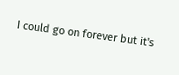I could go on forever but it's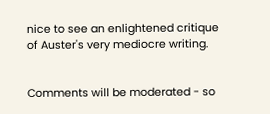nice to see an enlightened critique of Auster's very mediocre writing.


Comments will be moderated - so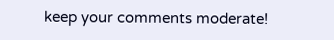keep your comments moderate!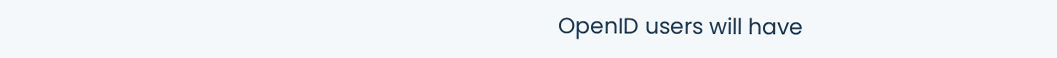OpenID users will have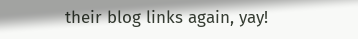their blog links again, yay!